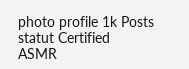photo profile 1k Posts
statut Certified
ASMR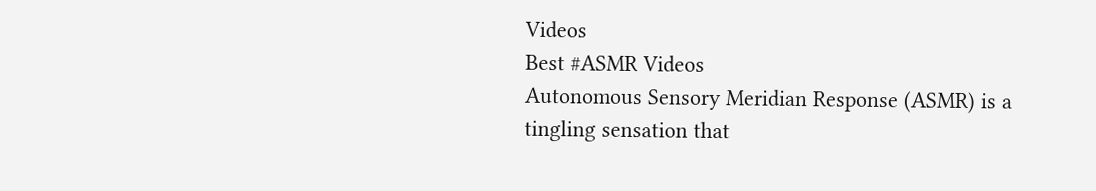Videos
Best #ASMR Videos
Autonomous Sensory Meridian Response (ASMR) is a tingling sensation that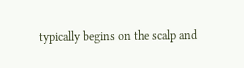typically begins on the scalp and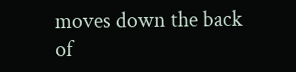moves down the back of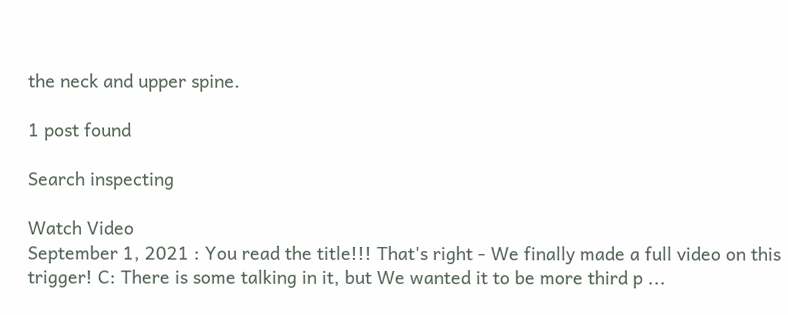the neck and upper spine.

1 post found

Search inspecting

Watch Video
September 1, 2021 : You read the title!!! That's right - We finally made a full video on this trigger! C: There is some talking in it, but We wanted it to be more third p ...